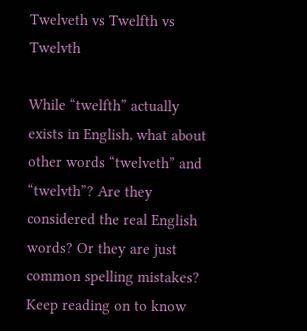Twelveth vs Twelfth vs Twelvth

While “twelfth” actually exists in English, what about other words “twelveth” and “twelvth”? Are they considered the real English words? Or they are just common spelling mistakes? Keep reading on to know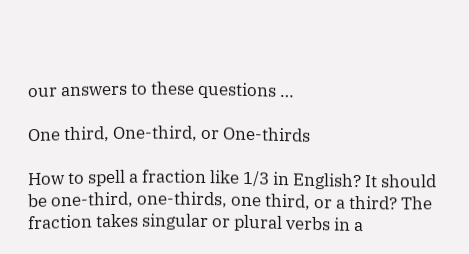our answers to these questions …

One third, One-third, or One-thirds

How to spell a fraction like 1/3 in English? It should be one-third, one-thirds, one third, or a third? The fraction takes singular or plural verbs in a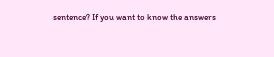sentence? If you want to know the answers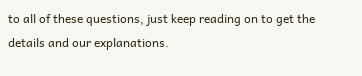to all of these questions, just keep reading on to get the details and our explanations.